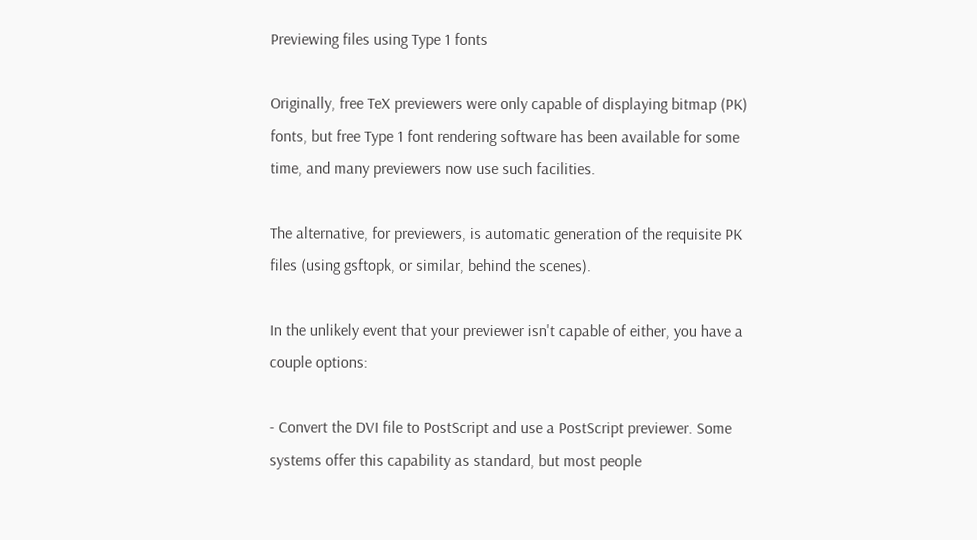Previewing files using Type 1 fonts

Originally, free TeX previewers were only capable of displaying bitmap (PK) fonts, but free Type 1 font rendering software has been available for some time, and many previewers now use such facilities.

The alternative, for previewers, is automatic generation of the requisite PK files (using gsftopk, or similar, behind the scenes).

In the unlikely event that your previewer isn't capable of either, you have a couple options:

- Convert the DVI file to PostScript and use a PostScript previewer. Some systems offer this capability as standard, but most people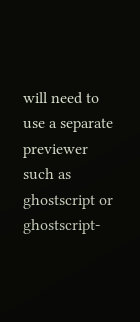will need to use a separate previewer such as ghostscript or ghostscript-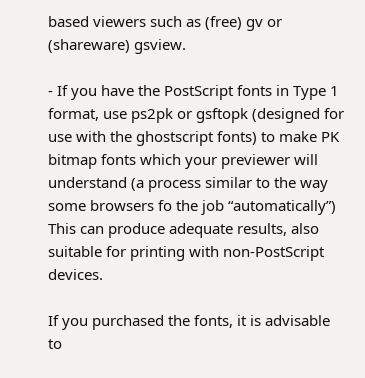based viewers such as (free) gv or (shareware) gsview.

- If you have the PostScript fonts in Type 1 format, use ps2pk or gsftopk (designed for use with the ghostscript fonts) to make PK bitmap fonts which your previewer will understand (a process similar to the way some browsers fo the job “automatically”) This can produce adequate results, also suitable for printing with non-PostScript devices.

If you purchased the fonts, it is advisable to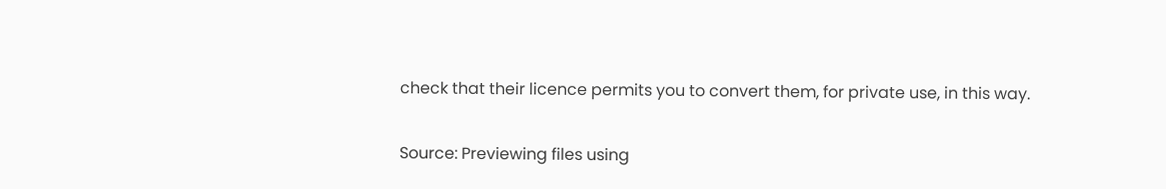check that their licence permits you to convert them, for private use, in this way.

Source: Previewing files using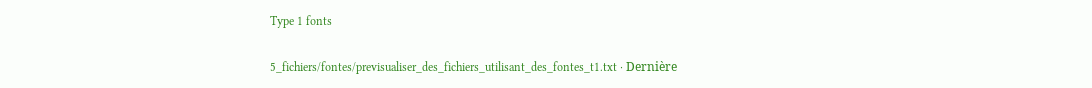Type 1 fonts

5_fichiers/fontes/previsualiser_des_fichiers_utilisant_des_fontes_t1.txt · Dernière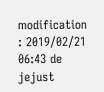modification : 2019/02/21 06:43 de jejust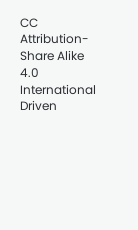CC Attribution-Share Alike 4.0 International
Driven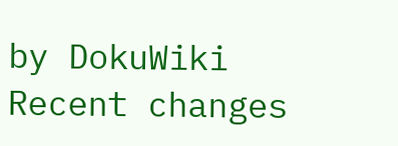by DokuWiki Recent changes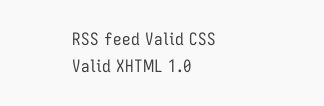RSS feed Valid CSS Valid XHTML 1.0